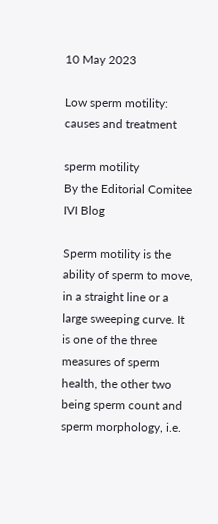10 May 2023

Low sperm motility: causes and treatment

sperm motility
By the Editorial Comitee IVI Blog

Sperm motility is the ability of sperm to move, in a straight line or a large sweeping curve. It is one of the three measures of sperm health, the other two being sperm count and sperm morphology, i.e.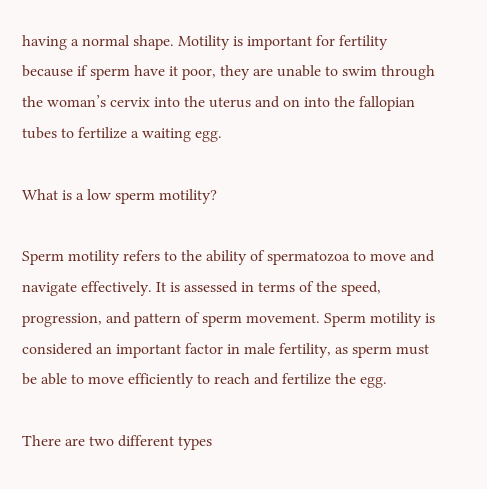having a normal shape. Motility is important for fertility because if sperm have it poor, they are unable to swim through the woman’s cervix into the uterus and on into the fallopian tubes to fertilize a waiting egg.

What is a low sperm motility?

Sperm motility refers to the ability of spermatozoa to move and navigate effectively. It is assessed in terms of the speed, progression, and pattern of sperm movement. Sperm motility is considered an important factor in male fertility, as sperm must be able to move efficiently to reach and fertilize the egg.

There are two different types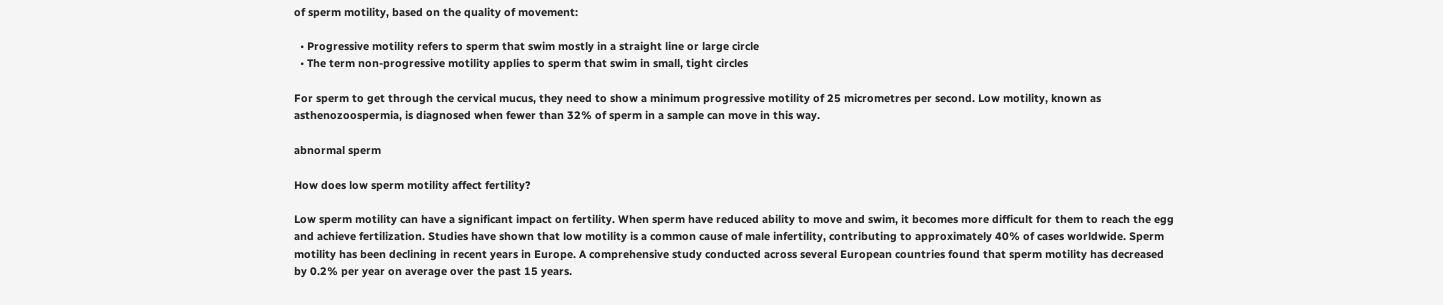of sperm motility, based on the quality of movement:

  • Progressive motility refers to sperm that swim mostly in a straight line or large circle
  • The term non-progressive motility applies to sperm that swim in small, tight circles

For sperm to get through the cervical mucus, they need to show a minimum progressive motility of 25 micrometres per second. Low motility, known as asthenozoospermia, is diagnosed when fewer than 32% of sperm in a sample can move in this way.

abnormal sperm

How does low sperm motility affect fertility?

Low sperm motility can have a significant impact on fertility. When sperm have reduced ability to move and swim, it becomes more difficult for them to reach the egg and achieve fertilization. Studies have shown that low motility is a common cause of male infertility, contributing to approximately 40% of cases worldwide. Sperm motility has been declining in recent years in Europe. A comprehensive study conducted across several European countries found that sperm motility has decreased by 0.2% per year on average over the past 15 years.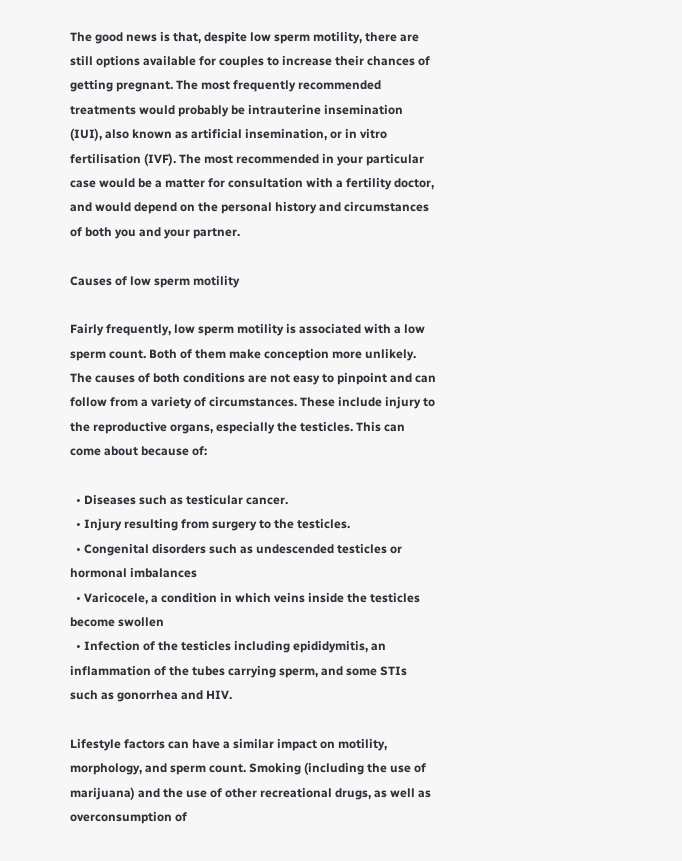The good news is that, despite low sperm motility, there are still options available for couples to increase their chances of getting pregnant. The most frequently recommended treatments would probably be intrauterine insemination (IUI), also known as artificial insemination, or in vitro fertilisation (IVF). The most recommended in your particular case would be a matter for consultation with a fertility doctor, and would depend on the personal history and circumstances of both you and your partner.

Causes of low sperm motility

Fairly frequently, low sperm motility is associated with a low sperm count. Both of them make conception more unlikely. The causes of both conditions are not easy to pinpoint and can follow from a variety of circumstances. These include injury to the reproductive organs, especially the testicles. This can come about because of:

  • Diseases such as testicular cancer.
  • Injury resulting from surgery to the testicles.
  • Congenital disorders such as undescended testicles or hormonal imbalances
  • Varicocele, a condition in which veins inside the testicles become swollen
  • Infection of the testicles including epididymitis, an inflammation of the tubes carrying sperm, and some STIs such as gonorrhea and HIV.

Lifestyle factors can have a similar impact on motility, morphology, and sperm count. Smoking (including the use of marijuana) and the use of other recreational drugs, as well as overconsumption of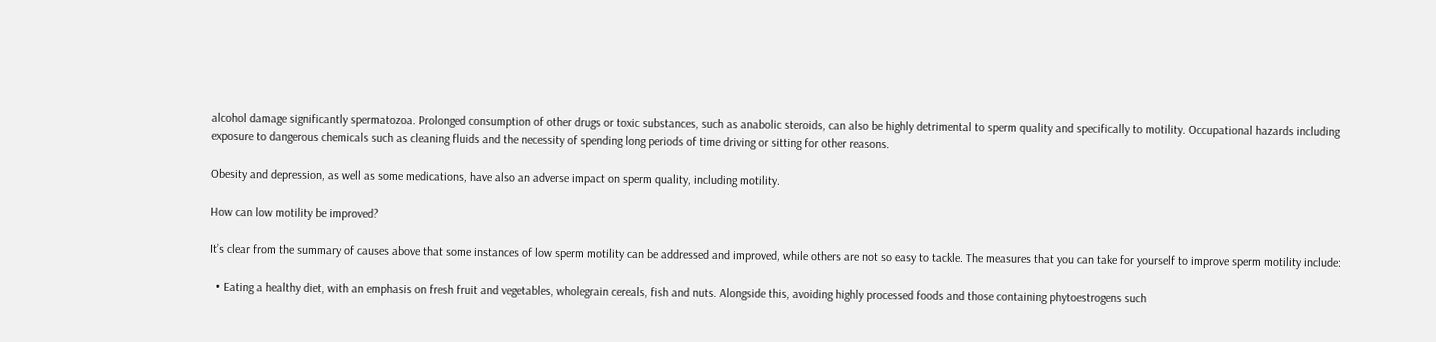alcohol damage significantly spermatozoa. Prolonged consumption of other drugs or toxic substances, such as anabolic steroids, can also be highly detrimental to sperm quality and specifically to motility. Occupational hazards including exposure to dangerous chemicals such as cleaning fluids and the necessity of spending long periods of time driving or sitting for other reasons.

Obesity and depression, as well as some medications, have also an adverse impact on sperm quality, including motility.

How can low motility be improved?

It’s clear from the summary of causes above that some instances of low sperm motility can be addressed and improved, while others are not so easy to tackle. The measures that you can take for yourself to improve sperm motility include:

  • Eating a healthy diet, with an emphasis on fresh fruit and vegetables, wholegrain cereals, fish and nuts. Alongside this, avoiding highly processed foods and those containing phytoestrogens such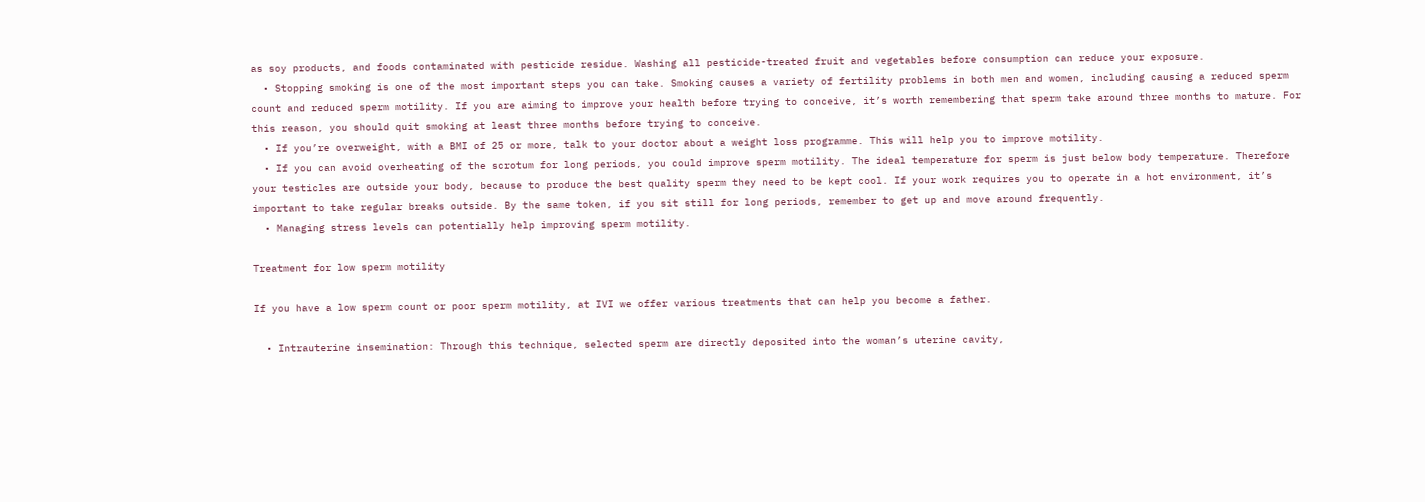as soy products, and foods contaminated with pesticide residue. Washing all pesticide-treated fruit and vegetables before consumption can reduce your exposure.
  • Stopping smoking is one of the most important steps you can take. Smoking causes a variety of fertility problems in both men and women, including causing a reduced sperm count and reduced sperm motility. If you are aiming to improve your health before trying to conceive, it’s worth remembering that sperm take around three months to mature. For this reason, you should quit smoking at least three months before trying to conceive.
  • If you’re overweight, with a BMI of 25 or more, talk to your doctor about a weight loss programme. This will help you to improve motility.
  • If you can avoid overheating of the scrotum for long periods, you could improve sperm motility. The ideal temperature for sperm is just below body temperature. Therefore your testicles are outside your body, because to produce the best quality sperm they need to be kept cool. If your work requires you to operate in a hot environment, it’s important to take regular breaks outside. By the same token, if you sit still for long periods, remember to get up and move around frequently.
  • Managing stress levels can potentially help improving sperm motility.

Treatment for low sperm motility

If you have a low sperm count or poor sperm motility, at IVI we offer various treatments that can help you become a father.

  • Intrauterine insemination: Through this technique, selected sperm are directly deposited into the woman’s uterine cavity,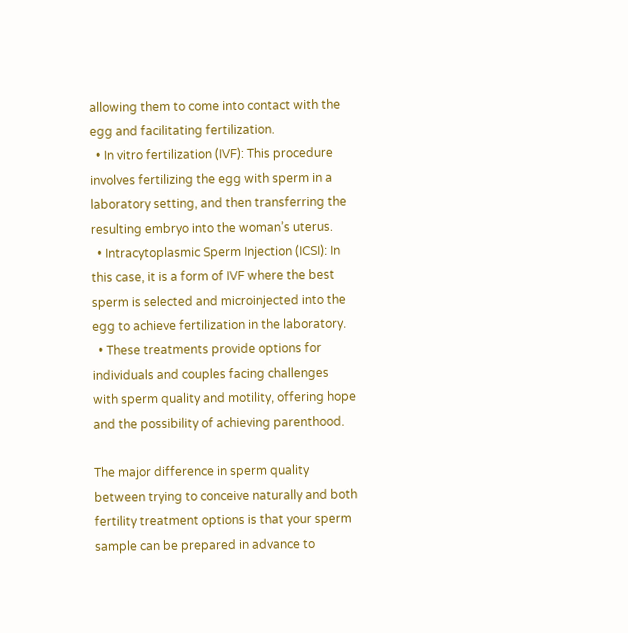allowing them to come into contact with the egg and facilitating fertilization.
  • In vitro fertilization (IVF): This procedure involves fertilizing the egg with sperm in a laboratory setting, and then transferring the resulting embryo into the woman’s uterus.
  • Intracytoplasmic Sperm Injection (ICSI): In this case, it is a form of IVF where the best sperm is selected and microinjected into the egg to achieve fertilization in the laboratory.
  • These treatments provide options for individuals and couples facing challenges with sperm quality and motility, offering hope and the possibility of achieving parenthood.

The major difference in sperm quality between trying to conceive naturally and both fertility treatment options is that your sperm sample can be prepared in advance to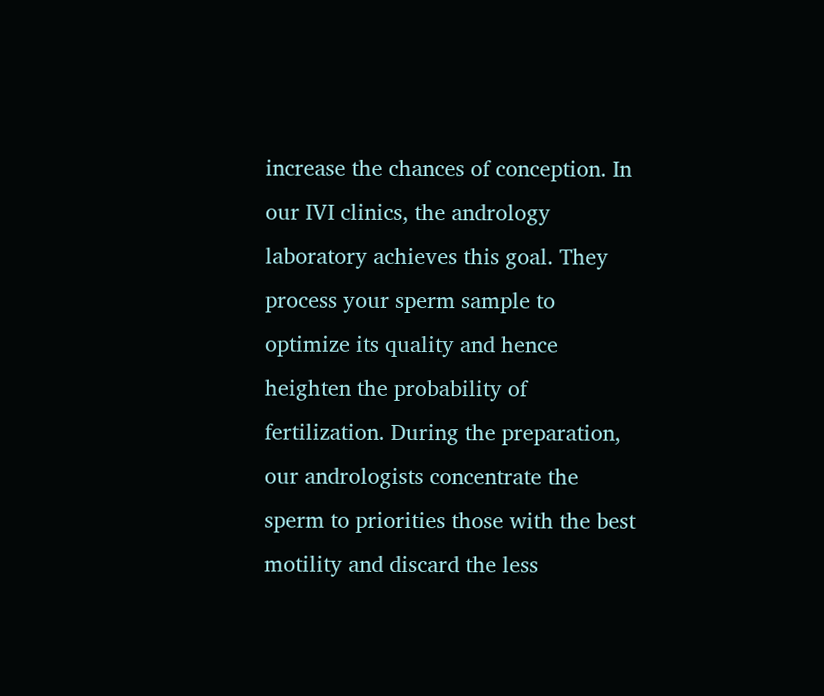increase the chances of conception. In our IVI clinics, the andrology laboratory achieves this goal. They process your sperm sample to optimize its quality and hence heighten the probability of fertilization. During the preparation, our andrologists concentrate the sperm to priorities those with the best motility and discard the less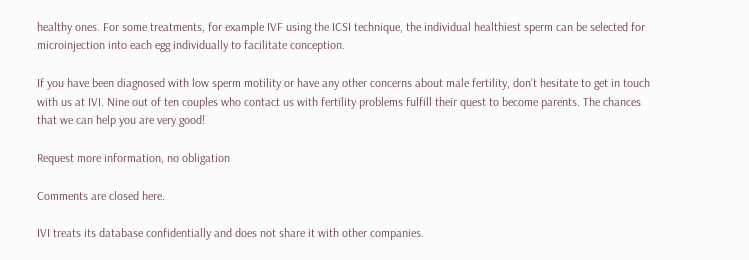healthy ones. For some treatments, for example IVF using the ICSI technique, the individual healthiest sperm can be selected for microinjection into each egg individually to facilitate conception.

If you have been diagnosed with low sperm motility or have any other concerns about male fertility, don’t hesitate to get in touch with us at IVI. Nine out of ten couples who contact us with fertility problems fulfill their quest to become parents. The chances that we can help you are very good!

Request more information, no obligation

Comments are closed here.

IVI treats its database confidentially and does not share it with other companies.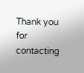Thank you for contacting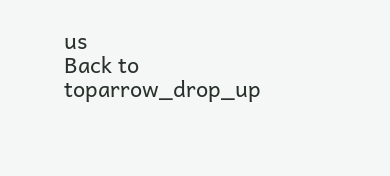us
Back to toparrow_drop_up